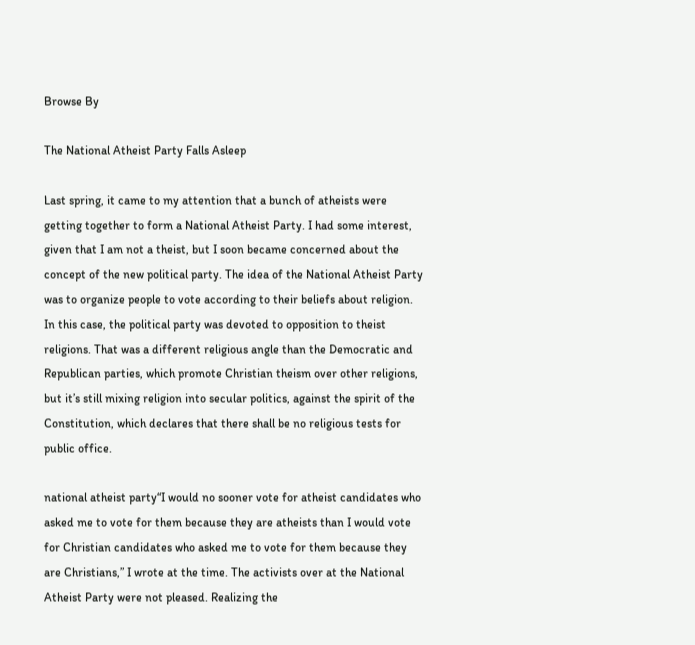Browse By

The National Atheist Party Falls Asleep

Last spring, it came to my attention that a bunch of atheists were getting together to form a National Atheist Party. I had some interest, given that I am not a theist, but I soon became concerned about the concept of the new political party. The idea of the National Atheist Party was to organize people to vote according to their beliefs about religion. In this case, the political party was devoted to opposition to theist religions. That was a different religious angle than the Democratic and Republican parties, which promote Christian theism over other religions, but it’s still mixing religion into secular politics, against the spirit of the Constitution, which declares that there shall be no religious tests for public office.

national atheist party“I would no sooner vote for atheist candidates who asked me to vote for them because they are atheists than I would vote for Christian candidates who asked me to vote for them because they are Christians,” I wrote at the time. The activists over at the National Atheist Party were not pleased. Realizing the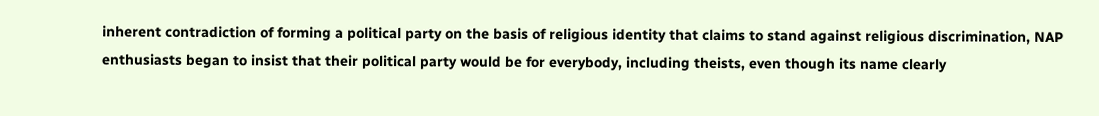inherent contradiction of forming a political party on the basis of religious identity that claims to stand against religious discrimination, NAP enthusiasts began to insist that their political party would be for everybody, including theists, even though its name clearly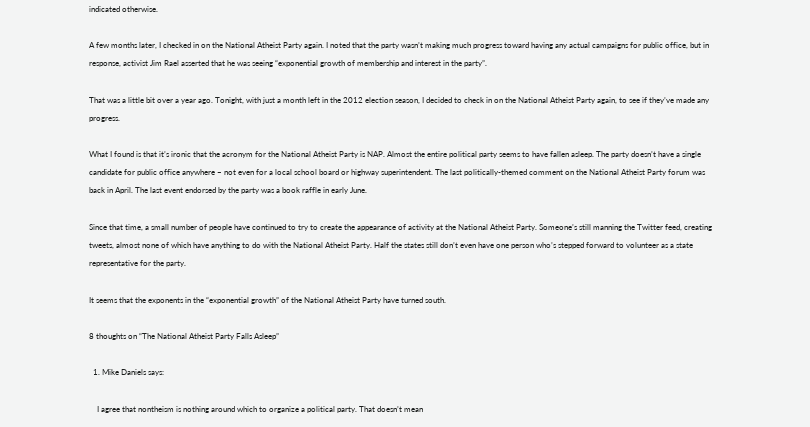indicated otherwise.

A few months later, I checked in on the National Atheist Party again. I noted that the party wasn’t making much progress toward having any actual campaigns for public office, but in response, activist Jim Rael asserted that he was seeing “exponential growth of membership and interest in the party”.

That was a little bit over a year ago. Tonight, with just a month left in the 2012 election season, I decided to check in on the National Atheist Party again, to see if they’ve made any progress.

What I found is that it’s ironic that the acronym for the National Atheist Party is NAP. Almost the entire political party seems to have fallen asleep. The party doesn’t have a single candidate for public office anywhere – not even for a local school board or highway superintendent. The last politically-themed comment on the National Atheist Party forum was back in April. The last event endorsed by the party was a book raffle in early June.

Since that time, a small number of people have continued to try to create the appearance of activity at the National Atheist Party. Someone’s still manning the Twitter feed, creating tweets, almost none of which have anything to do with the National Atheist Party. Half the states still don’t even have one person who’s stepped forward to volunteer as a state representative for the party.

It seems that the exponents in the “exponential growth” of the National Atheist Party have turned south.

8 thoughts on “The National Atheist Party Falls Asleep”

  1. Mike Daniels says:

    I agree that nontheism is nothing around which to organize a political party. That doesn’t mean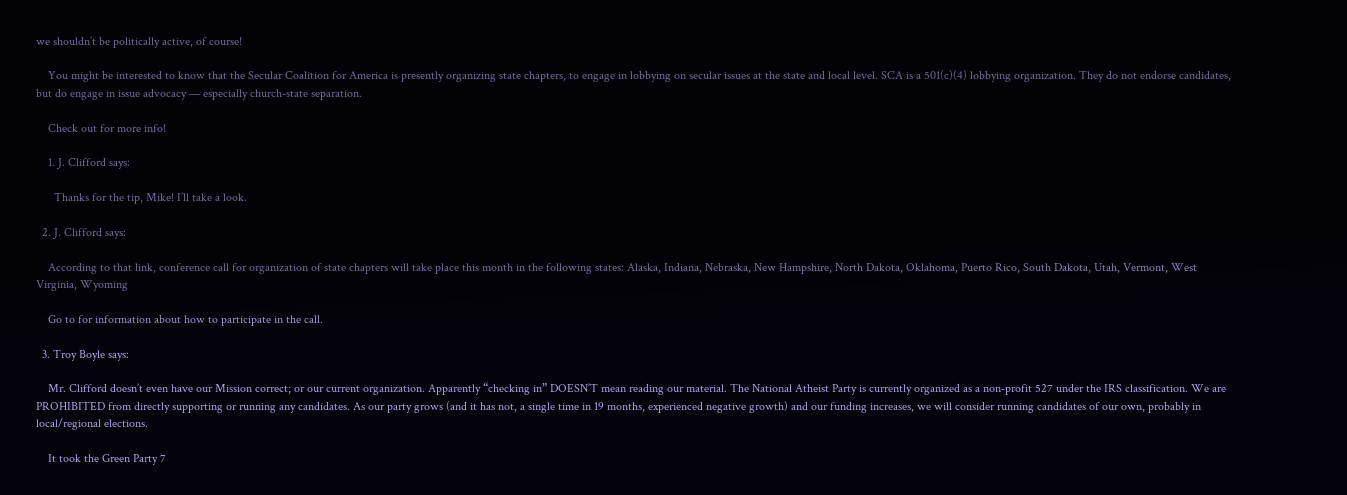we shouldn’t be politically active, of course!

    You might be interested to know that the Secular Coalition for America is presently organizing state chapters, to engage in lobbying on secular issues at the state and local level. SCA is a 501(c)(4) lobbying organization. They do not endorse candidates, but do engage in issue advocacy — especially church-state separation.

    Check out for more info!

    1. J. Clifford says:

      Thanks for the tip, Mike! I’ll take a look.

  2. J. Clifford says:

    According to that link, conference call for organization of state chapters will take place this month in the following states: Alaska, Indiana, Nebraska, New Hampshire, North Dakota, Oklahoma, Puerto Rico, South Dakota, Utah, Vermont, West Virginia, Wyoming

    Go to for information about how to participate in the call.

  3. Troy Boyle says:

    Mr. Clifford doesn’t even have our Mission correct; or our current organization. Apparently “checking in” DOESN’T mean reading our material. The National Atheist Party is currently organized as a non-profit 527 under the IRS classification. We are PROHIBITED from directly supporting or running any candidates. As our party grows (and it has not, a single time in 19 months, experienced negative growth) and our funding increases, we will consider running candidates of our own, probably in local/regional elections.

    It took the Green Party 7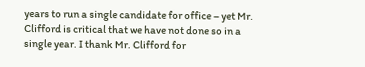years to run a single candidate for office – yet Mr. Clifford is critical that we have not done so in a single year. I thank Mr. Clifford for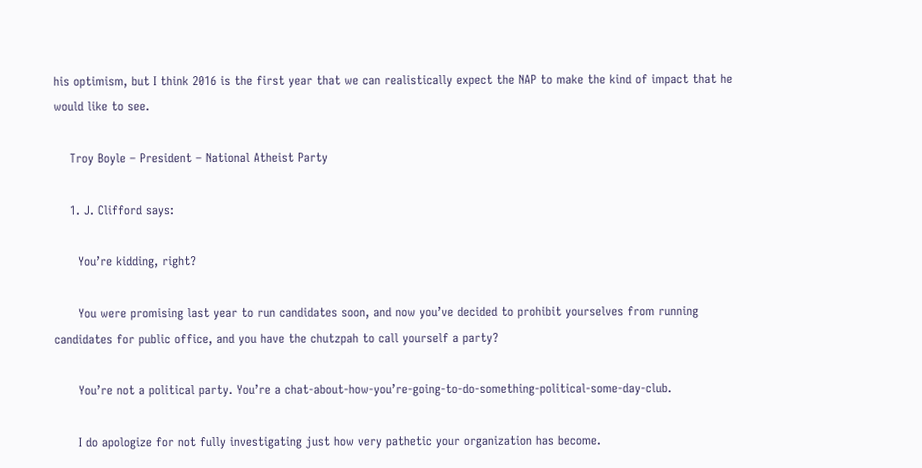his optimism, but I think 2016 is the first year that we can realistically expect the NAP to make the kind of impact that he would like to see.

    Troy Boyle – President – National Atheist Party

    1. J. Clifford says:

      You’re kidding, right?

      You were promising last year to run candidates soon, and now you’ve decided to prohibit yourselves from running candidates for public office, and you have the chutzpah to call yourself a party?

      You’re not a political party. You’re a chat-about-how-you’re-going-to-do-something-political-some-day-club.

      I do apologize for not fully investigating just how very pathetic your organization has become.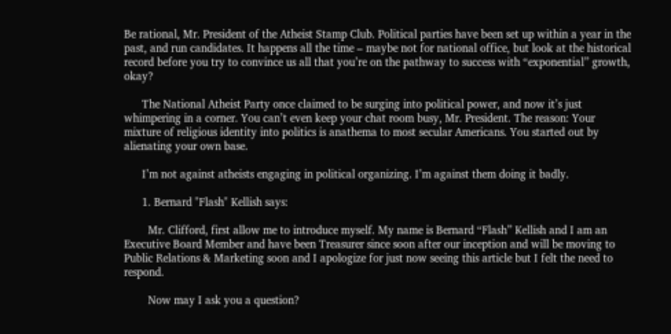Be rational, Mr. President of the Atheist Stamp Club. Political parties have been set up within a year in the past, and run candidates. It happens all the time – maybe not for national office, but look at the historical record before you try to convince us all that you’re on the pathway to success with “exponential” growth, okay?

      The National Atheist Party once claimed to be surging into political power, and now it’s just whimpering in a corner. You can’t even keep your chat room busy, Mr. President. The reason: Your mixture of religious identity into politics is anathema to most secular Americans. You started out by alienating your own base.

      I’m not against atheists engaging in political organizing. I’m against them doing it badly.

      1. Bernard "Flash" Kellish says:

        Mr. Clifford, first allow me to introduce myself. My name is Bernard “Flash” Kellish and I am an Executive Board Member and have been Treasurer since soon after our inception and will be moving to Public Relations & Marketing soon and I apologize for just now seeing this article but I felt the need to respond.

        Now may I ask you a question?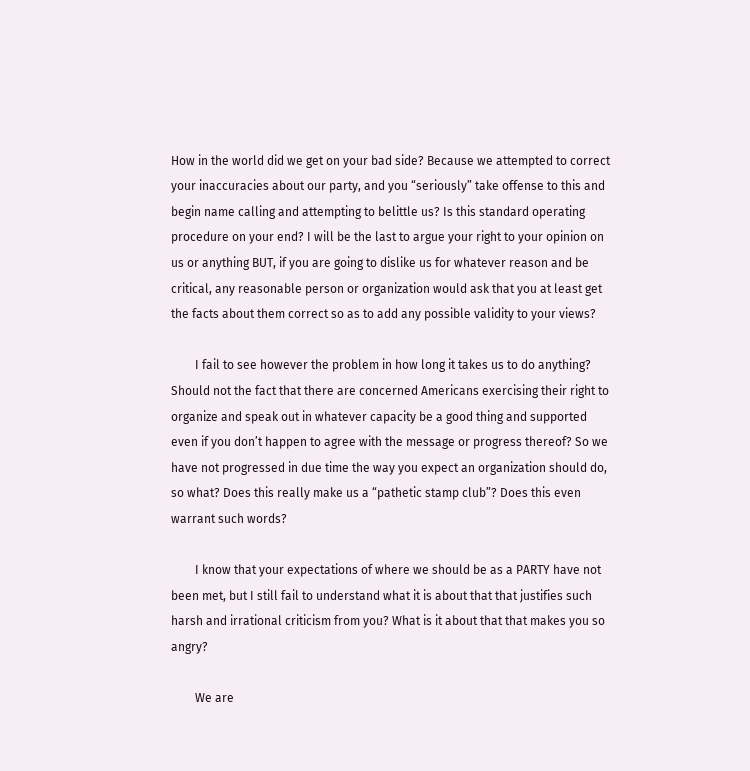How in the world did we get on your bad side? Because we attempted to correct your inaccuracies about our party, and you “seriously” take offense to this and begin name calling and attempting to belittle us? Is this standard operating procedure on your end? I will be the last to argue your right to your opinion on us or anything BUT, if you are going to dislike us for whatever reason and be critical, any reasonable person or organization would ask that you at least get the facts about them correct so as to add any possible validity to your views?

        I fail to see however the problem in how long it takes us to do anything? Should not the fact that there are concerned Americans exercising their right to organize and speak out in whatever capacity be a good thing and supported even if you don’t happen to agree with the message or progress thereof? So we have not progressed in due time the way you expect an organization should do, so what? Does this really make us a “pathetic stamp club”? Does this even warrant such words?

        I know that your expectations of where we should be as a PARTY have not been met, but I still fail to understand what it is about that that justifies such harsh and irrational criticism from you? What is it about that that makes you so angry?

        We are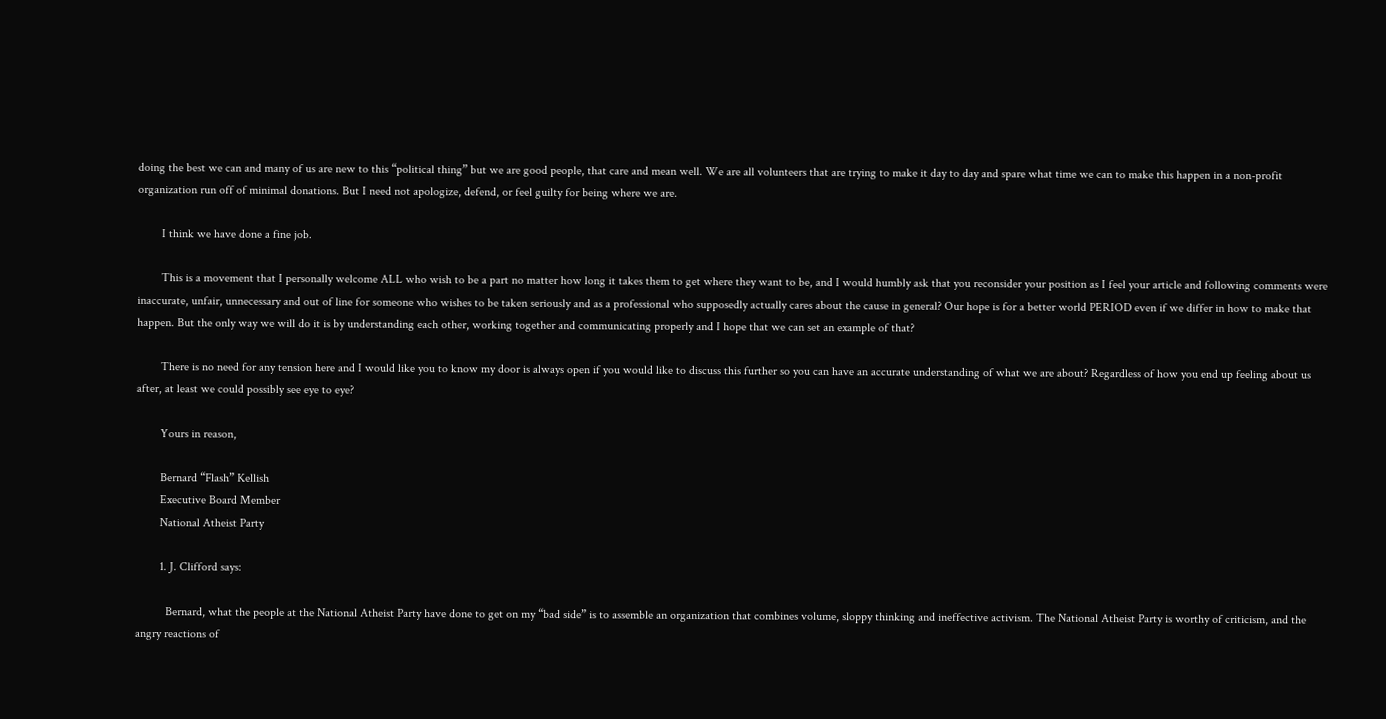doing the best we can and many of us are new to this “political thing” but we are good people, that care and mean well. We are all volunteers that are trying to make it day to day and spare what time we can to make this happen in a non-profit organization run off of minimal donations. But I need not apologize, defend, or feel guilty for being where we are.

        I think we have done a fine job.

        This is a movement that I personally welcome ALL who wish to be a part no matter how long it takes them to get where they want to be, and I would humbly ask that you reconsider your position as I feel your article and following comments were inaccurate, unfair, unnecessary and out of line for someone who wishes to be taken seriously and as a professional who supposedly actually cares about the cause in general? Our hope is for a better world PERIOD even if we differ in how to make that happen. But the only way we will do it is by understanding each other, working together and communicating properly and I hope that we can set an example of that?

        There is no need for any tension here and I would like you to know my door is always open if you would like to discuss this further so you can have an accurate understanding of what we are about? Regardless of how you end up feeling about us after, at least we could possibly see eye to eye?

        Yours in reason,

        Bernard “Flash” Kellish
        Executive Board Member
        National Atheist Party

        1. J. Clifford says:

          Bernard, what the people at the National Atheist Party have done to get on my “bad side” is to assemble an organization that combines volume, sloppy thinking and ineffective activism. The National Atheist Party is worthy of criticism, and the angry reactions of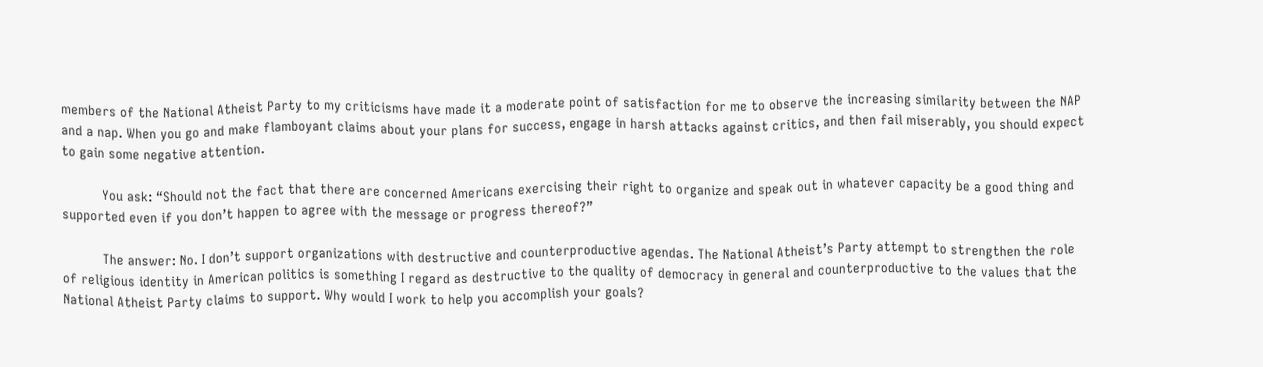members of the National Atheist Party to my criticisms have made it a moderate point of satisfaction for me to observe the increasing similarity between the NAP and a nap. When you go and make flamboyant claims about your plans for success, engage in harsh attacks against critics, and then fail miserably, you should expect to gain some negative attention.

          You ask: “Should not the fact that there are concerned Americans exercising their right to organize and speak out in whatever capacity be a good thing and supported even if you don’t happen to agree with the message or progress thereof?”

          The answer: No. I don’t support organizations with destructive and counterproductive agendas. The National Atheist’s Party attempt to strengthen the role of religious identity in American politics is something I regard as destructive to the quality of democracy in general and counterproductive to the values that the National Atheist Party claims to support. Why would I work to help you accomplish your goals?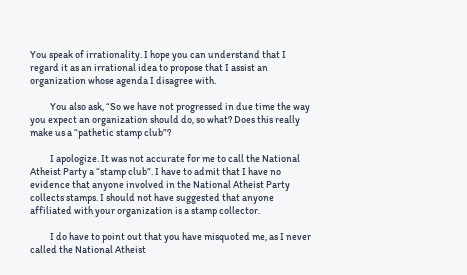You speak of irrationality. I hope you can understand that I regard it as an irrational idea to propose that I assist an organization whose agenda I disagree with.

          You also ask, “So we have not progressed in due time the way you expect an organization should do, so what? Does this really make us a “pathetic stamp club”?

          I apologize. It was not accurate for me to call the National Atheist Party a “stamp club”. I have to admit that I have no evidence that anyone involved in the National Atheist Party collects stamps. I should not have suggested that anyone affiliated with your organization is a stamp collector.

          I do have to point out that you have misquoted me, as I never called the National Atheist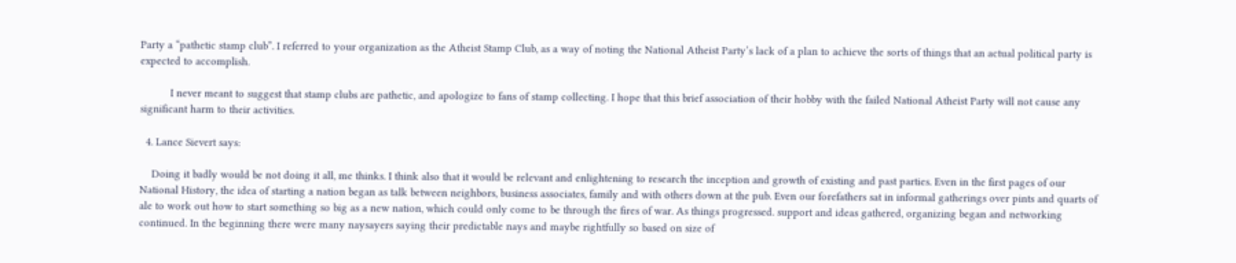Party a “pathetic stamp club”. I referred to your organization as the Atheist Stamp Club, as a way of noting the National Atheist Party’s lack of a plan to achieve the sorts of things that an actual political party is expected to accomplish.

          I never meant to suggest that stamp clubs are pathetic, and apologize to fans of stamp collecting. I hope that this brief association of their hobby with the failed National Atheist Party will not cause any significant harm to their activities.

  4. Lance Sievert says:

    Doing it badly would be not doing it all, me thinks. I think also that it would be relevant and enlightening to research the inception and growth of existing and past parties. Even in the first pages of our National History, the idea of starting a nation began as talk between neighbors, business associates, family and with others down at the pub. Even our forefathers sat in informal gatherings over pints and quarts of ale to work out how to start something so big as a new nation, which could only come to be through the fires of war. As things progressed. support and ideas gathered, organizing began and networking continued. In the beginning there were many naysayers saying their predictable nays and maybe rightfully so based on size of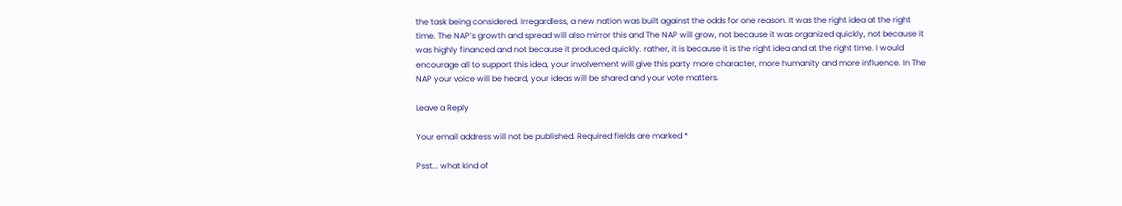the task being considered. Irregardless, a new nation was built against the odds for one reason. It was the right idea at the right time. The NAP’s growth and spread will also mirror this and The NAP will grow, not because it was organized quickly, not because it was highly financed and not because it produced quickly. rather, it is because it is the right idea and at the right time. I would encourage all to support this idea, your involvement will give this party more character, more humanity and more influence. In The NAP your voice will be heard, your ideas will be shared and your vote matters.

Leave a Reply

Your email address will not be published. Required fields are marked *

Psst... what kind of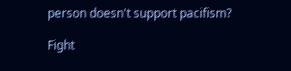person doesn't support pacifism?

Fight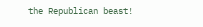the Republican beast!